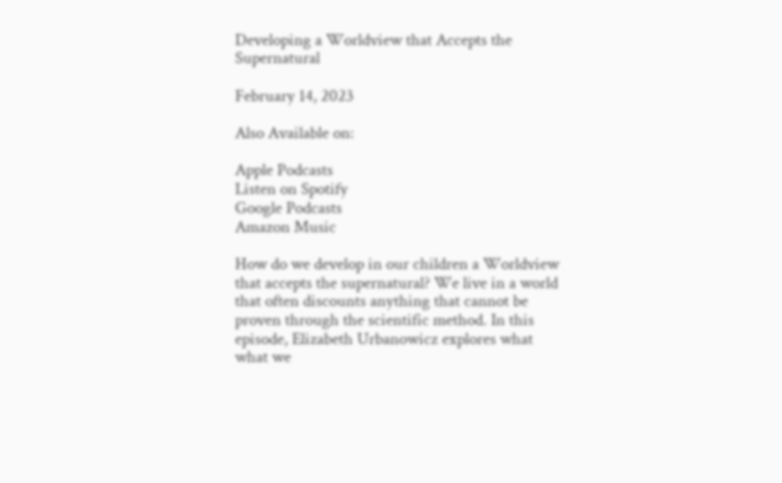Developing a Worldview that Accepts the Supernatural

February 14, 2023

Also Available on:

Apple Podcasts
Listen on Spotify
Google Podcasts
Amazon Music

How do we develop in our children a Worldview that accepts the supernatural? We live in a world that often discounts anything that cannot be proven through the scientific method. In this episode, Elizabeth Urbanowicz explores what what we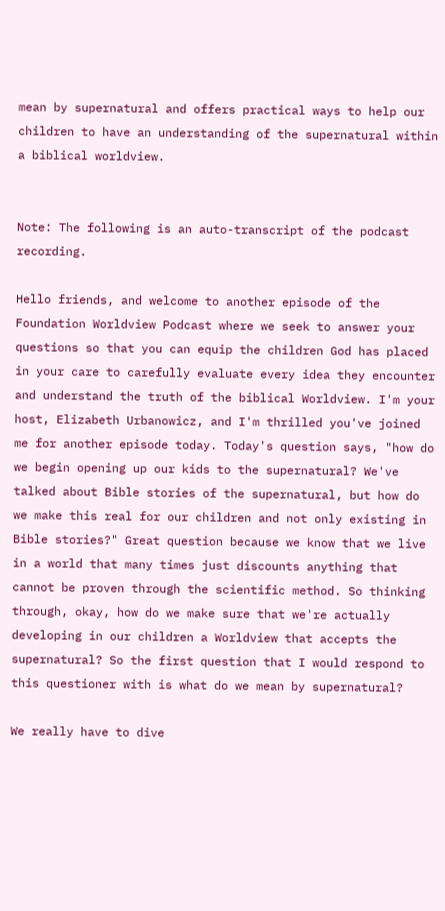mean by supernatural and offers practical ways to help our children to have an understanding of the supernatural within a biblical worldview.


Note: The following is an auto-transcript of the podcast recording.

Hello friends, and welcome to another episode of the Foundation Worldview Podcast where we seek to answer your questions so that you can equip the children God has placed in your care to carefully evaluate every idea they encounter and understand the truth of the biblical Worldview. I'm your host, Elizabeth Urbanowicz, and I'm thrilled you've joined me for another episode today. Today's question says, "how do we begin opening up our kids to the supernatural? We've talked about Bible stories of the supernatural, but how do we make this real for our children and not only existing in Bible stories?" Great question because we know that we live in a world that many times just discounts anything that cannot be proven through the scientific method. So thinking through, okay, how do we make sure that we're actually developing in our children a Worldview that accepts the supernatural? So the first question that I would respond to this questioner with is what do we mean by supernatural?

We really have to dive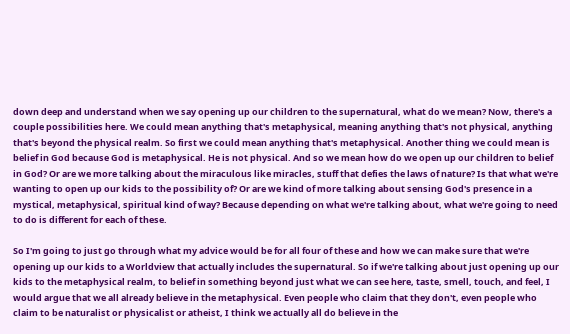down deep and understand when we say opening up our children to the supernatural, what do we mean? Now, there's a couple possibilities here. We could mean anything that's metaphysical, meaning anything that's not physical, anything that's beyond the physical realm. So first we could mean anything that's metaphysical. Another thing we could mean is belief in God because God is metaphysical. He is not physical. And so we mean how do we open up our children to belief in God? Or are we more talking about the miraculous like miracles, stuff that defies the laws of nature? Is that what we're wanting to open up our kids to the possibility of? Or are we kind of more talking about sensing God's presence in a mystical, metaphysical, spiritual kind of way? Because depending on what we're talking about, what we're going to need to do is different for each of these.

So I'm going to just go through what my advice would be for all four of these and how we can make sure that we're opening up our kids to a Worldview that actually includes the supernatural. So if we're talking about just opening up our kids to the metaphysical realm, to belief in something beyond just what we can see here, taste, smell, touch, and feel, I would argue that we all already believe in the metaphysical. Even people who claim that they don't, even people who claim to be naturalist or physicalist or atheist, I think we actually all do believe in the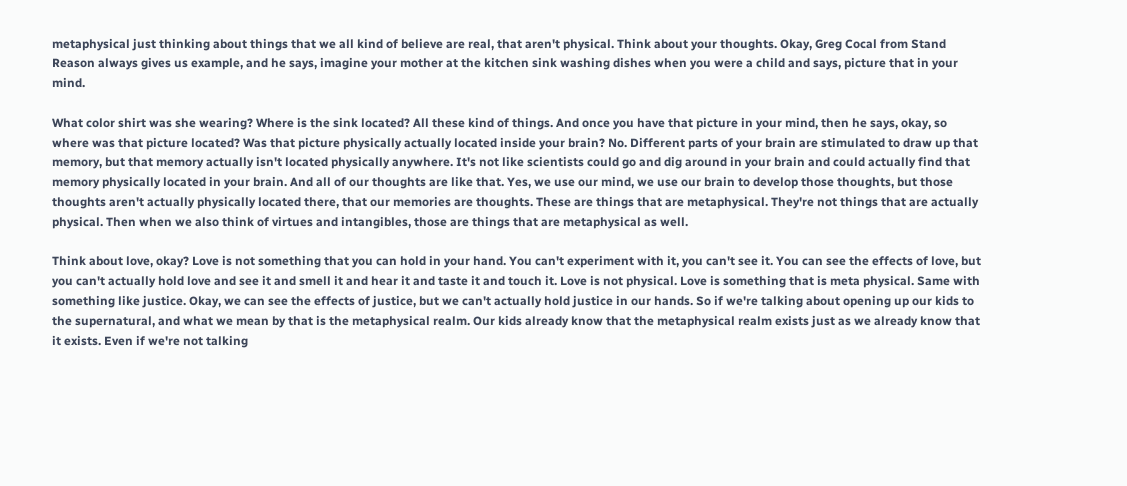metaphysical just thinking about things that we all kind of believe are real, that aren't physical. Think about your thoughts. Okay, Greg Cocal from Stand Reason always gives us example, and he says, imagine your mother at the kitchen sink washing dishes when you were a child and says, picture that in your mind.

What color shirt was she wearing? Where is the sink located? All these kind of things. And once you have that picture in your mind, then he says, okay, so where was that picture located? Was that picture physically actually located inside your brain? No. Different parts of your brain are stimulated to draw up that memory, but that memory actually isn't located physically anywhere. It's not like scientists could go and dig around in your brain and could actually find that memory physically located in your brain. And all of our thoughts are like that. Yes, we use our mind, we use our brain to develop those thoughts, but those thoughts aren't actually physically located there, that our memories are thoughts. These are things that are metaphysical. They're not things that are actually physical. Then when we also think of virtues and intangibles, those are things that are metaphysical as well.

Think about love, okay? Love is not something that you can hold in your hand. You can't experiment with it, you can't see it. You can see the effects of love, but you can't actually hold love and see it and smell it and hear it and taste it and touch it. Love is not physical. Love is something that is meta physical. Same with something like justice. Okay, we can see the effects of justice, but we can't actually hold justice in our hands. So if we're talking about opening up our kids to the supernatural, and what we mean by that is the metaphysical realm. Our kids already know that the metaphysical realm exists just as we already know that it exists. Even if we're not talking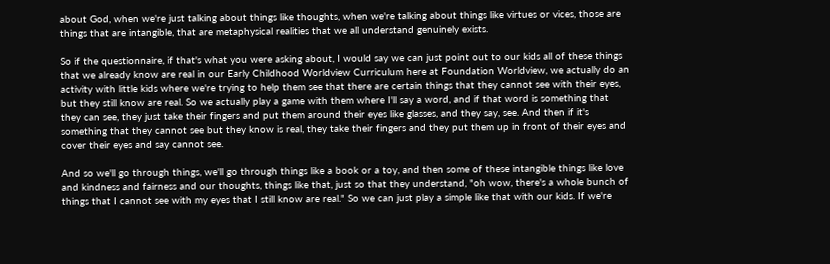about God, when we're just talking about things like thoughts, when we're talking about things like virtues or vices, those are things that are intangible, that are metaphysical realities that we all understand genuinely exists.

So if the questionnaire, if that's what you were asking about, I would say we can just point out to our kids all of these things that we already know are real in our Early Childhood Worldview Curriculum here at Foundation Worldview, we actually do an activity with little kids where we're trying to help them see that there are certain things that they cannot see with their eyes, but they still know are real. So we actually play a game with them where I'll say a word, and if that word is something that they can see, they just take their fingers and put them around their eyes like glasses, and they say, see. And then if it's something that they cannot see but they know is real, they take their fingers and they put them up in front of their eyes and cover their eyes and say cannot see.

And so we'll go through things, we'll go through things like a book or a toy, and then some of these intangible things like love and kindness and fairness and our thoughts, things like that, just so that they understand, "oh wow, there's a whole bunch of things that I cannot see with my eyes that I still know are real." So we can just play a simple like that with our kids. If we're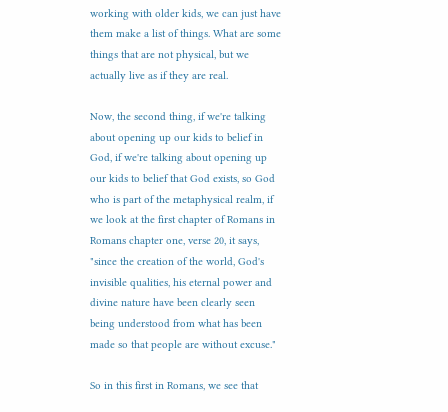working with older kids, we can just have them make a list of things. What are some things that are not physical, but we actually live as if they are real.

Now, the second thing, if we're talking about opening up our kids to belief in God, if we're talking about opening up our kids to belief that God exists, so God who is part of the metaphysical realm, if we look at the first chapter of Romans in Romans chapter one, verse 20, it says, "since the creation of the world, God's invisible qualities, his eternal power and divine nature have been clearly seen being understood from what has been made so that people are without excuse."

So in this first in Romans, we see that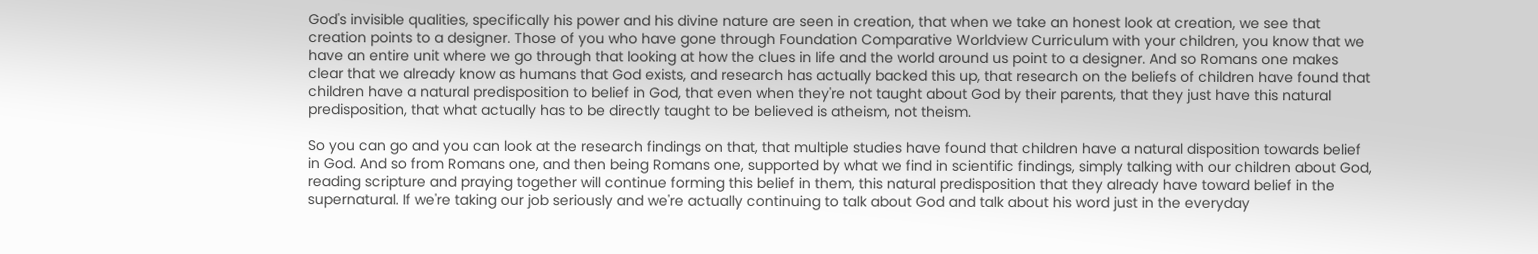God's invisible qualities, specifically his power and his divine nature are seen in creation, that when we take an honest look at creation, we see that creation points to a designer. Those of you who have gone through Foundation Comparative Worldview Curriculum with your children, you know that we have an entire unit where we go through that looking at how the clues in life and the world around us point to a designer. And so Romans one makes clear that we already know as humans that God exists, and research has actually backed this up, that research on the beliefs of children have found that children have a natural predisposition to belief in God, that even when they're not taught about God by their parents, that they just have this natural predisposition, that what actually has to be directly taught to be believed is atheism, not theism.

So you can go and you can look at the research findings on that, that multiple studies have found that children have a natural disposition towards belief in God. And so from Romans one, and then being Romans one, supported by what we find in scientific findings, simply talking with our children about God, reading scripture and praying together will continue forming this belief in them, this natural predisposition that they already have toward belief in the supernatural. If we're taking our job seriously and we're actually continuing to talk about God and talk about his word just in the everyday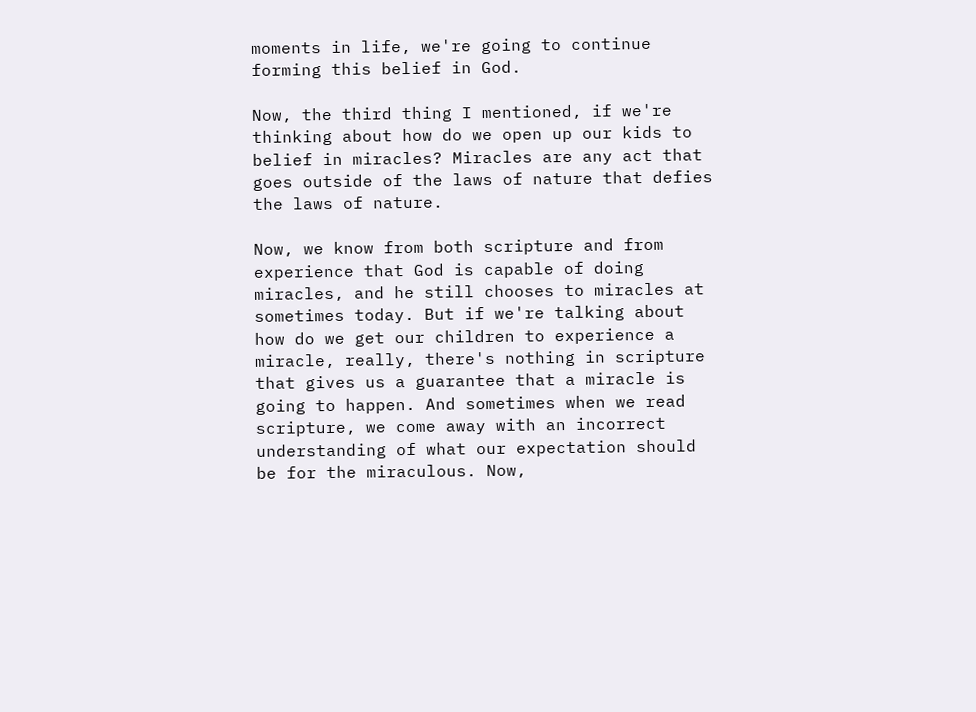moments in life, we're going to continue forming this belief in God.

Now, the third thing I mentioned, if we're thinking about how do we open up our kids to belief in miracles? Miracles are any act that goes outside of the laws of nature that defies the laws of nature.

Now, we know from both scripture and from experience that God is capable of doing miracles, and he still chooses to miracles at sometimes today. But if we're talking about how do we get our children to experience a miracle, really, there's nothing in scripture that gives us a guarantee that a miracle is going to happen. And sometimes when we read scripture, we come away with an incorrect understanding of what our expectation should be for the miraculous. Now,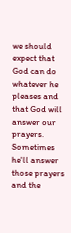we should expect that God can do whatever he pleases and that God will answer our prayers. Sometimes he'll answer those prayers and the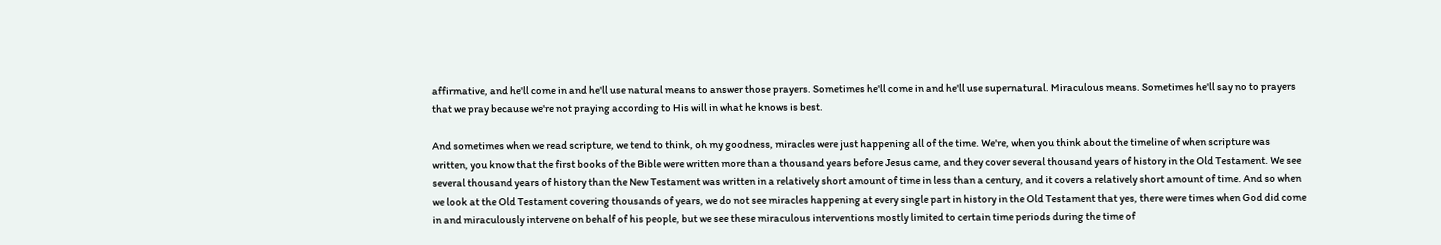affirmative, and he'll come in and he'll use natural means to answer those prayers. Sometimes he'll come in and he'll use supernatural. Miraculous means. Sometimes he'll say no to prayers that we pray because we're not praying according to His will in what he knows is best.

And sometimes when we read scripture, we tend to think, oh my goodness, miracles were just happening all of the time. We're, when you think about the timeline of when scripture was written, you know that the first books of the Bible were written more than a thousand years before Jesus came, and they cover several thousand years of history in the Old Testament. We see several thousand years of history than the New Testament was written in a relatively short amount of time in less than a century, and it covers a relatively short amount of time. And so when we look at the Old Testament covering thousands of years, we do not see miracles happening at every single part in history in the Old Testament that yes, there were times when God did come in and miraculously intervene on behalf of his people, but we see these miraculous interventions mostly limited to certain time periods during the time of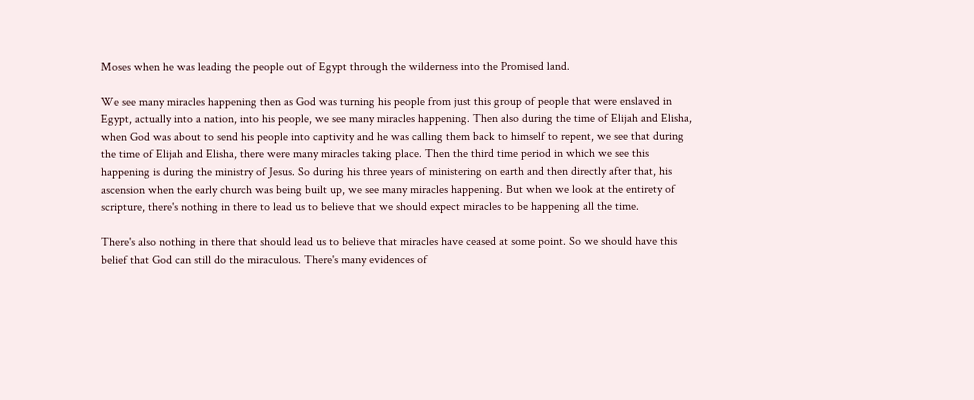Moses when he was leading the people out of Egypt through the wilderness into the Promised land.

We see many miracles happening then as God was turning his people from just this group of people that were enslaved in Egypt, actually into a nation, into his people, we see many miracles happening. Then also during the time of Elijah and Elisha, when God was about to send his people into captivity and he was calling them back to himself to repent, we see that during the time of Elijah and Elisha, there were many miracles taking place. Then the third time period in which we see this happening is during the ministry of Jesus. So during his three years of ministering on earth and then directly after that, his ascension when the early church was being built up, we see many miracles happening. But when we look at the entirety of scripture, there's nothing in there to lead us to believe that we should expect miracles to be happening all the time.

There's also nothing in there that should lead us to believe that miracles have ceased at some point. So we should have this belief that God can still do the miraculous. There's many evidences of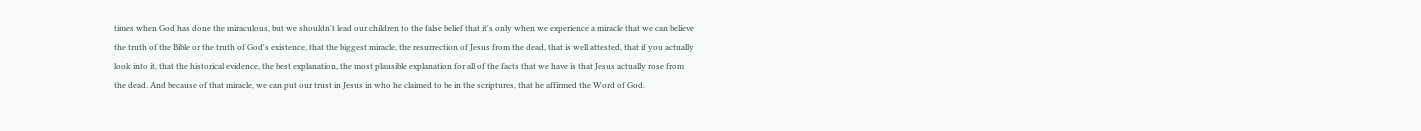times when God has done the miraculous, but we shouldn't lead our children to the false belief that it's only when we experience a miracle that we can believe the truth of the Bible or the truth of God's existence, that the biggest miracle, the resurrection of Jesus from the dead, that is well attested, that if you actually look into it, that the historical evidence, the best explanation, the most plausible explanation for all of the facts that we have is that Jesus actually rose from the dead. And because of that miracle, we can put our trust in Jesus in who he claimed to be in the scriptures, that he affirmed the Word of God.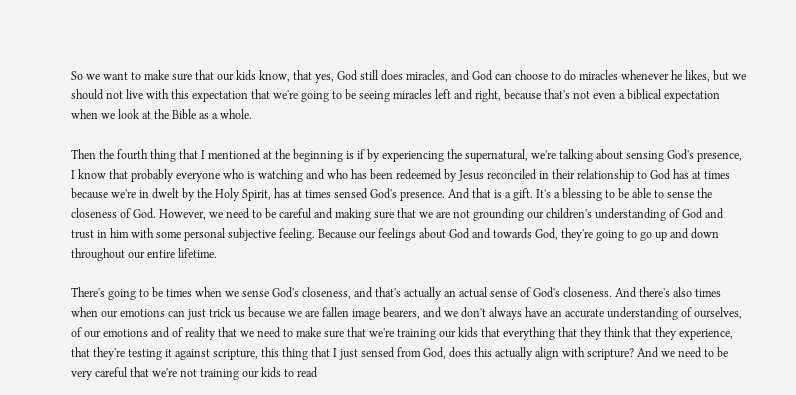So we want to make sure that our kids know, that yes, God still does miracles, and God can choose to do miracles whenever he likes, but we should not live with this expectation that we're going to be seeing miracles left and right, because that's not even a biblical expectation when we look at the Bible as a whole.

Then the fourth thing that I mentioned at the beginning is if by experiencing the supernatural, we're talking about sensing God's presence, I know that probably everyone who is watching and who has been redeemed by Jesus reconciled in their relationship to God has at times because we're in dwelt by the Holy Spirit, has at times sensed God's presence. And that is a gift. It's a blessing to be able to sense the closeness of God. However, we need to be careful and making sure that we are not grounding our children's understanding of God and trust in him with some personal subjective feeling. Because our feelings about God and towards God, they're going to go up and down throughout our entire lifetime.

There's going to be times when we sense God's closeness, and that's actually an actual sense of God's closeness. And there's also times when our emotions can just trick us because we are fallen image bearers, and we don't always have an accurate understanding of ourselves, of our emotions and of reality that we need to make sure that we're training our kids that everything that they think that they experience, that they're testing it against scripture, this thing that I just sensed from God, does this actually align with scripture? And we need to be very careful that we're not training our kids to read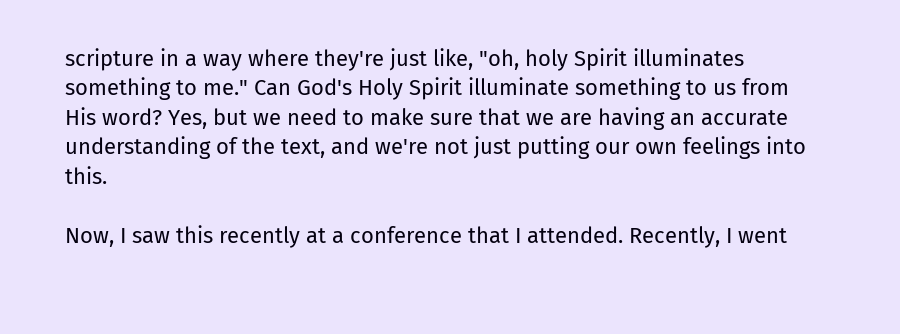scripture in a way where they're just like, "oh, holy Spirit illuminates something to me." Can God's Holy Spirit illuminate something to us from His word? Yes, but we need to make sure that we are having an accurate understanding of the text, and we're not just putting our own feelings into this.

Now, I saw this recently at a conference that I attended. Recently, I went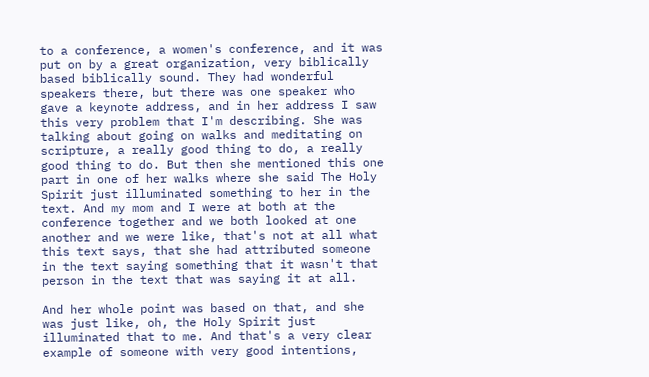to a conference, a women's conference, and it was put on by a great organization, very biblically based biblically sound. They had wonderful speakers there, but there was one speaker who gave a keynote address, and in her address I saw this very problem that I'm describing. She was talking about going on walks and meditating on scripture, a really good thing to do, a really good thing to do. But then she mentioned this one part in one of her walks where she said The Holy Spirit just illuminated something to her in the text. And my mom and I were at both at the conference together and we both looked at one another and we were like, that's not at all what this text says, that she had attributed someone in the text saying something that it wasn't that person in the text that was saying it at all.

And her whole point was based on that, and she was just like, oh, the Holy Spirit just illuminated that to me. And that's a very clear example of someone with very good intentions,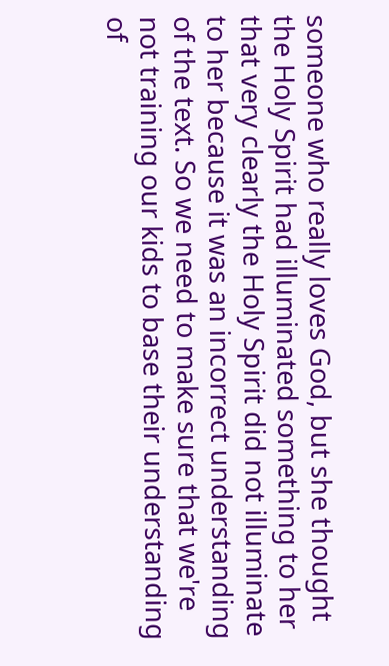someone who really loves God, but she thought the Holy Spirit had illuminated something to her that very clearly the Holy Spirit did not illuminate to her because it was an incorrect understanding of the text. So we need to make sure that we're not training our kids to base their understanding of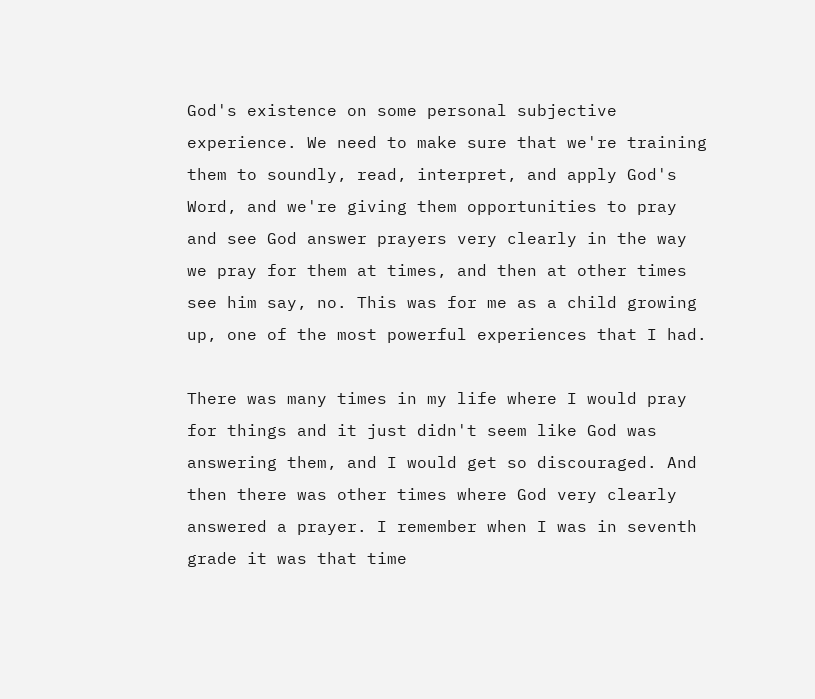God's existence on some personal subjective experience. We need to make sure that we're training them to soundly, read, interpret, and apply God's Word, and we're giving them opportunities to pray and see God answer prayers very clearly in the way we pray for them at times, and then at other times see him say, no. This was for me as a child growing up, one of the most powerful experiences that I had.

There was many times in my life where I would pray for things and it just didn't seem like God was answering them, and I would get so discouraged. And then there was other times where God very clearly answered a prayer. I remember when I was in seventh grade it was that time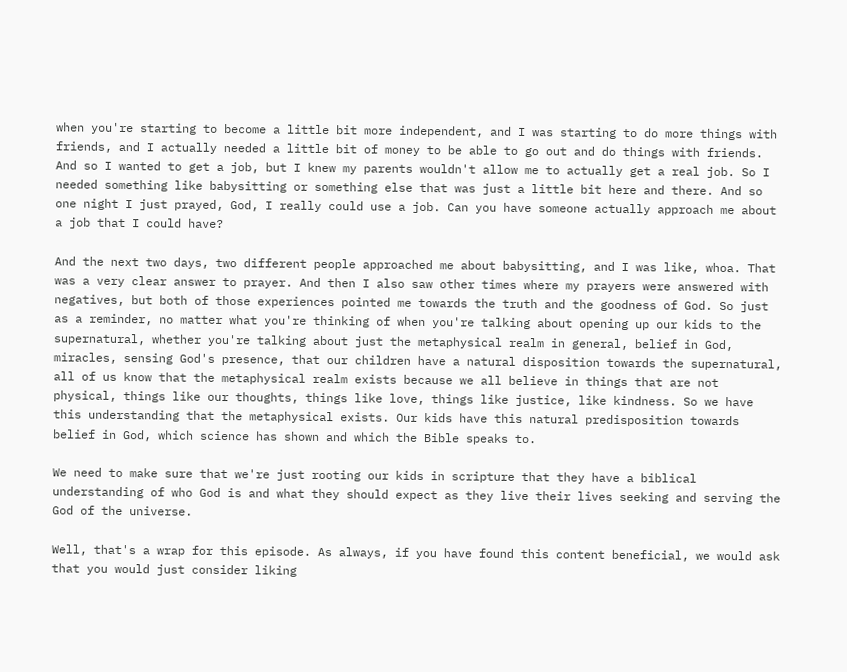when you're starting to become a little bit more independent, and I was starting to do more things with friends, and I actually needed a little bit of money to be able to go out and do things with friends. And so I wanted to get a job, but I knew my parents wouldn't allow me to actually get a real job. So I needed something like babysitting or something else that was just a little bit here and there. And so one night I just prayed, God, I really could use a job. Can you have someone actually approach me about a job that I could have?

And the next two days, two different people approached me about babysitting, and I was like, whoa. That was a very clear answer to prayer. And then I also saw other times where my prayers were answered with negatives, but both of those experiences pointed me towards the truth and the goodness of God. So just as a reminder, no matter what you're thinking of when you're talking about opening up our kids to the supernatural, whether you're talking about just the metaphysical realm in general, belief in God, miracles, sensing God's presence, that our children have a natural disposition towards the supernatural, all of us know that the metaphysical realm exists because we all believe in things that are not physical, things like our thoughts, things like love, things like justice, like kindness. So we have this understanding that the metaphysical exists. Our kids have this natural predisposition towards belief in God, which science has shown and which the Bible speaks to.

We need to make sure that we're just rooting our kids in scripture that they have a biblical understanding of who God is and what they should expect as they live their lives seeking and serving the God of the universe.

Well, that's a wrap for this episode. As always, if you have found this content beneficial, we would ask that you would just consider liking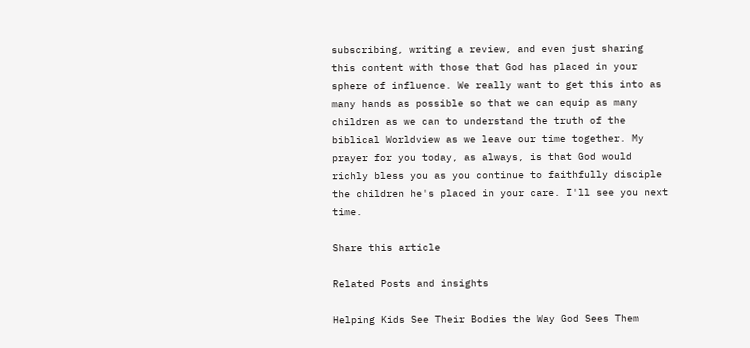subscribing, writing a review, and even just sharing this content with those that God has placed in your sphere of influence. We really want to get this into as many hands as possible so that we can equip as many children as we can to understand the truth of the biblical Worldview as we leave our time together. My prayer for you today, as always, is that God would richly bless you as you continue to faithfully disciple the children he's placed in your care. I'll see you next time.

Share this article

Related Posts and insights

Helping Kids See Their Bodies the Way God Sees Them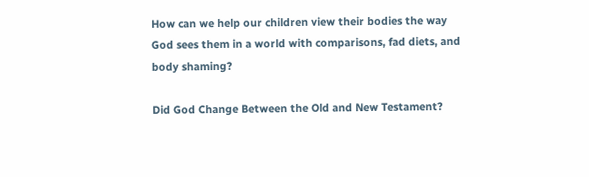How can we help our children view their bodies the way God sees them in a world with comparisons, fad diets, and body shaming?

Did God Change Between the Old and New Testament?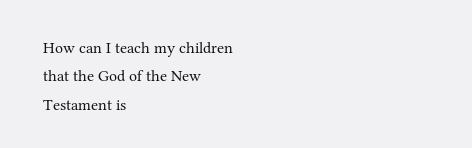How can I teach my children that the God of the New Testament is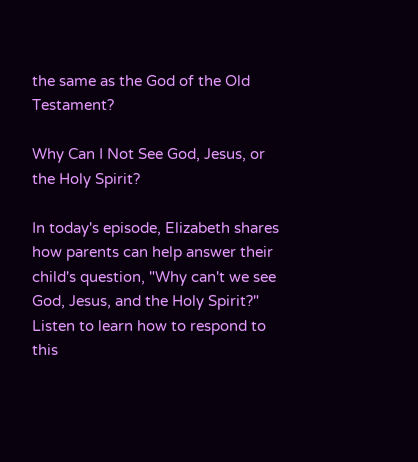the same as the God of the Old Testament?

Why Can I Not See God, Jesus, or the Holy Spirit?

In today's episode, Elizabeth shares how parents can help answer their child's question, "Why can't we see God, Jesus, and the Holy Spirit?" Listen to learn how to respond to this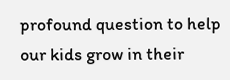profound question to help our kids grow in their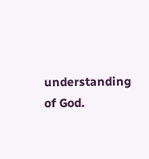understanding of God.